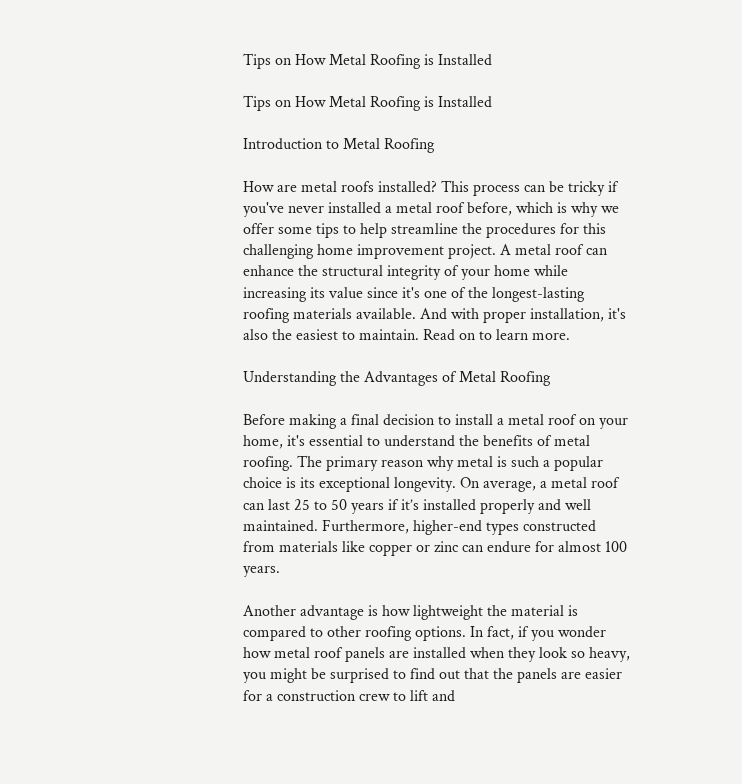Tips on How Metal Roofing is Installed

Tips on How Metal Roofing is Installed

Introduction to Metal Roofing

How are metal roofs installed? This process can be tricky if you've never installed a metal roof before, which is why we offer some tips to help streamline the procedures for this challenging home improvement project. A metal roof can enhance the structural integrity of your home while increasing its value since it's one of the longest-lasting roofing materials available. And with proper installation, it's also the easiest to maintain. Read on to learn more.

Understanding the Advantages of Metal Roofing

Before making a final decision to install a metal roof on your home, it's essential to understand the benefits of metal roofing. The primary reason why metal is such a popular choice is its exceptional longevity. On average, a metal roof can last 25 to 50 years if it’s installed properly and well maintained. Furthermore, higher-end types constructed from materials like copper or zinc can endure for almost 100 years.

Another advantage is how lightweight the material is compared to other roofing options. In fact, if you wonder how metal roof panels are installed when they look so heavy, you might be surprised to find out that the panels are easier for a construction crew to lift and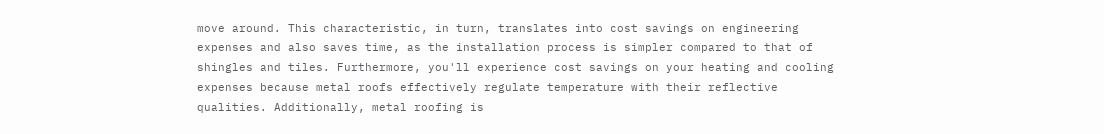move around. This characteristic, in turn, translates into cost savings on engineering expenses and also saves time, as the installation process is simpler compared to that of shingles and tiles. Furthermore, you'll experience cost savings on your heating and cooling expenses because metal roofs effectively regulate temperature with their reflective qualities. Additionally, metal roofing is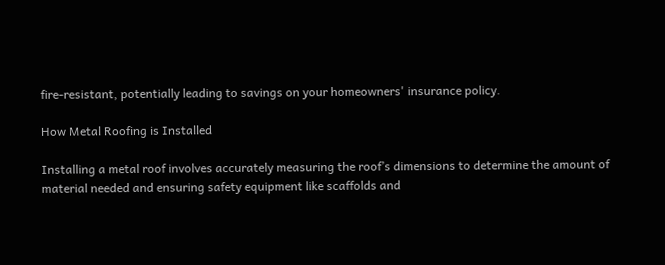fire-resistant, potentially leading to savings on your homeowners' insurance policy.

How Metal Roofing is Installed

Installing a metal roof involves accurately measuring the roof’s dimensions to determine the amount of material needed and ensuring safety equipment like scaffolds and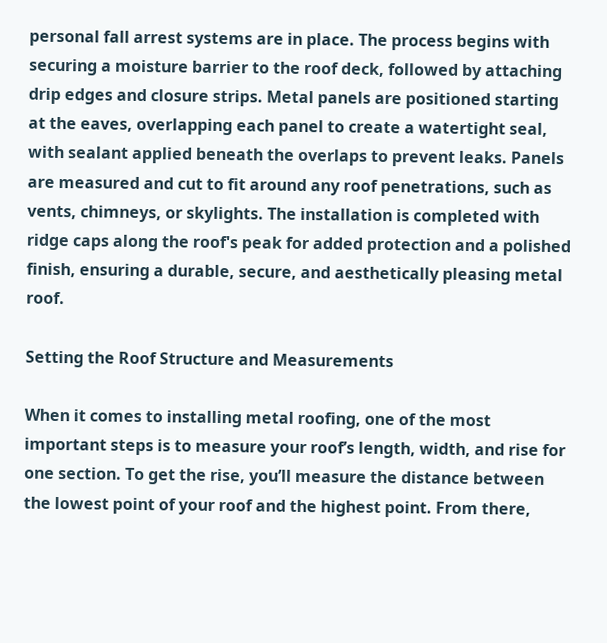personal fall arrest systems are in place. The process begins with securing a moisture barrier to the roof deck, followed by attaching drip edges and closure strips. Metal panels are positioned starting at the eaves, overlapping each panel to create a watertight seal, with sealant applied beneath the overlaps to prevent leaks. Panels are measured and cut to fit around any roof penetrations, such as vents, chimneys, or skylights. The installation is completed with ridge caps along the roof's peak for added protection and a polished finish, ensuring a durable, secure, and aesthetically pleasing metal roof.

Setting the Roof Structure and Measurements

When it comes to installing metal roofing, one of the most important steps is to measure your roof’s length, width, and rise for one section. To get the rise, you’ll measure the distance between the lowest point of your roof and the highest point. From there,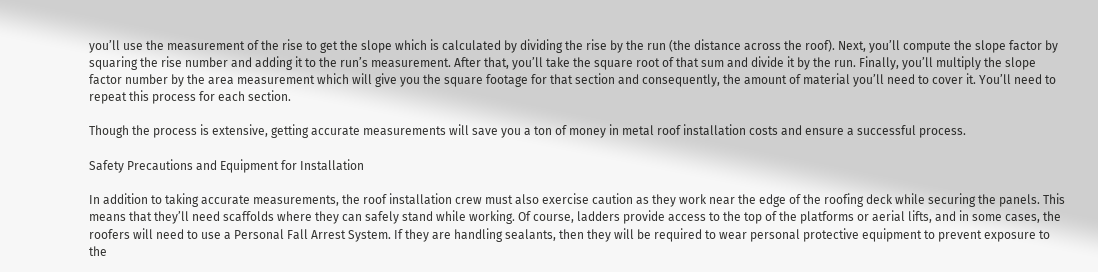you’ll use the measurement of the rise to get the slope which is calculated by dividing the rise by the run (the distance across the roof). Next, you’ll compute the slope factor by squaring the rise number and adding it to the run’s measurement. After that, you’ll take the square root of that sum and divide it by the run. Finally, you’ll multiply the slope factor number by the area measurement which will give you the square footage for that section and consequently, the amount of material you’ll need to cover it. You’ll need to repeat this process for each section.

Though the process is extensive, getting accurate measurements will save you a ton of money in metal roof installation costs and ensure a successful process.

Safety Precautions and Equipment for Installation

In addition to taking accurate measurements, the roof installation crew must also exercise caution as they work near the edge of the roofing deck while securing the panels. This means that they’ll need scaffolds where they can safely stand while working. Of course, ladders provide access to the top of the platforms or aerial lifts, and in some cases, the roofers will need to use a Personal Fall Arrest System. If they are handling sealants, then they will be required to wear personal protective equipment to prevent exposure to the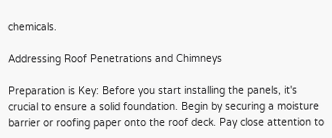chemicals.

Addressing Roof Penetrations and Chimneys

Preparation is Key: Before you start installing the panels, it's crucial to ensure a solid foundation. Begin by securing a moisture barrier or roofing paper onto the roof deck. Pay close attention to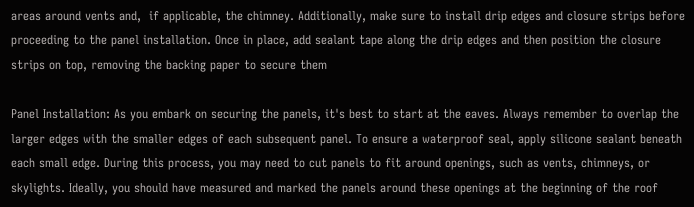areas around vents and,  if applicable, the chimney. Additionally, make sure to install drip edges and closure strips before proceeding to the panel installation. Once in place, add sealant tape along the drip edges and then position the closure strips on top, removing the backing paper to secure them

Panel Installation: As you embark on securing the panels, it's best to start at the eaves. Always remember to overlap the larger edges with the smaller edges of each subsequent panel. To ensure a waterproof seal, apply silicone sealant beneath each small edge. During this process, you may need to cut panels to fit around openings, such as vents, chimneys, or skylights. Ideally, you should have measured and marked the panels around these openings at the beginning of the roof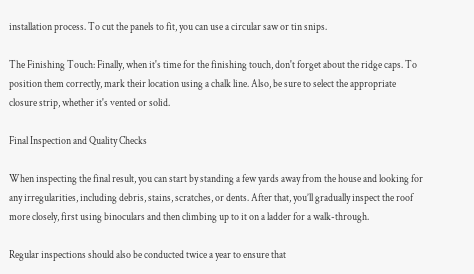installation process. To cut the panels to fit, you can use a circular saw or tin snips.

The Finishing Touch: Finally, when it's time for the finishing touch, don't forget about the ridge caps. To position them correctly, mark their location using a chalk line. Also, be sure to select the appropriate closure strip, whether it's vented or solid.

Final Inspection and Quality Checks

When inspecting the final result, you can start by standing a few yards away from the house and looking for any irregularities, including debris, stains, scratches, or dents. After that, you’ll gradually inspect the roof more closely, first using binoculars and then climbing up to it on a ladder for a walk-through.

Regular inspections should also be conducted twice a year to ensure that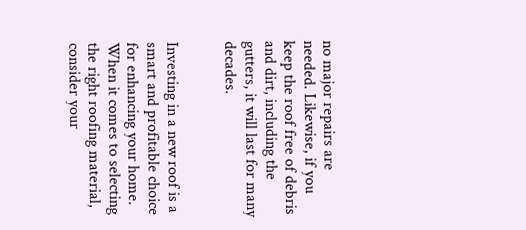no major repairs are needed. Likewise, if you keep the roof free of debris and dirt, including the gutters, it will last for many decades.


Investing in a new roof is a smart and profitable choice for enhancing your home. When it comes to selecting the right roofing material, consider your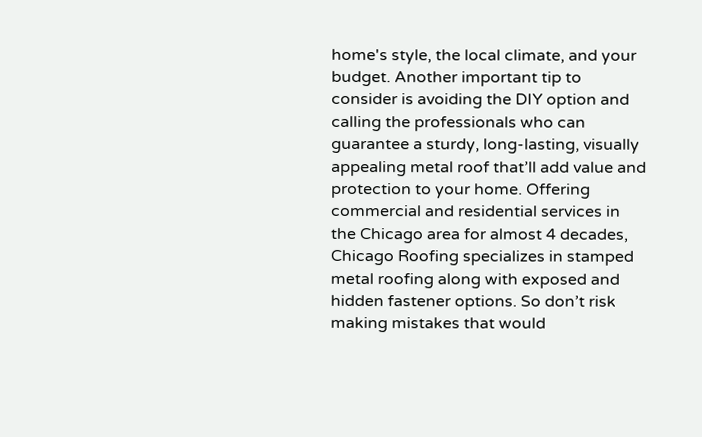home's style, the local climate, and your budget. Another important tip to consider is avoiding the DIY option and calling the professionals who can guarantee a sturdy, long-lasting, visually appealing metal roof that’ll add value and protection to your home. Offering commercial and residential services in the Chicago area for almost 4 decades, Chicago Roofing specializes in stamped metal roofing along with exposed and hidden fastener options. So don’t risk making mistakes that would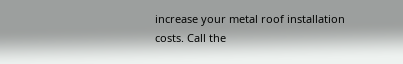increase your metal roof installation costs. Call the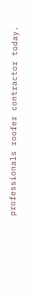professionals roofer contractor today.